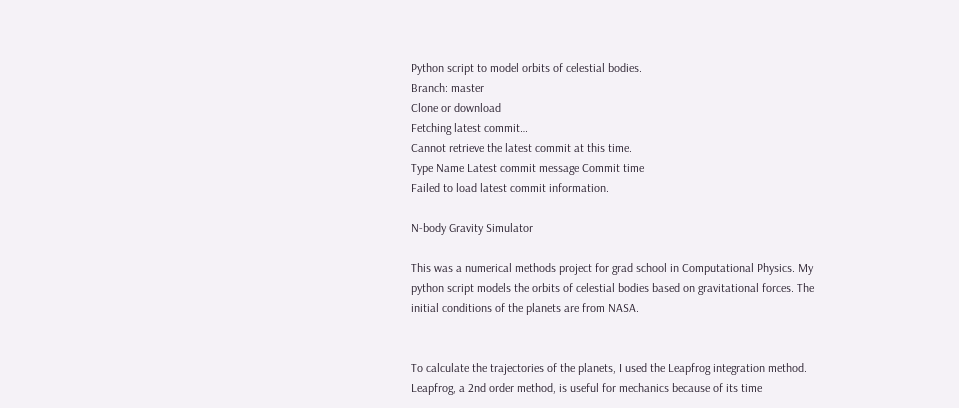Python script to model orbits of celestial bodies.
Branch: master
Clone or download
Fetching latest commit…
Cannot retrieve the latest commit at this time.
Type Name Latest commit message Commit time
Failed to load latest commit information.

N-body Gravity Simulator

This was a numerical methods project for grad school in Computational Physics. My python script models the orbits of celestial bodies based on gravitational forces. The initial conditions of the planets are from NASA.


To calculate the trajectories of the planets, I used the Leapfrog integration method. Leapfrog, a 2nd order method, is useful for mechanics because of its time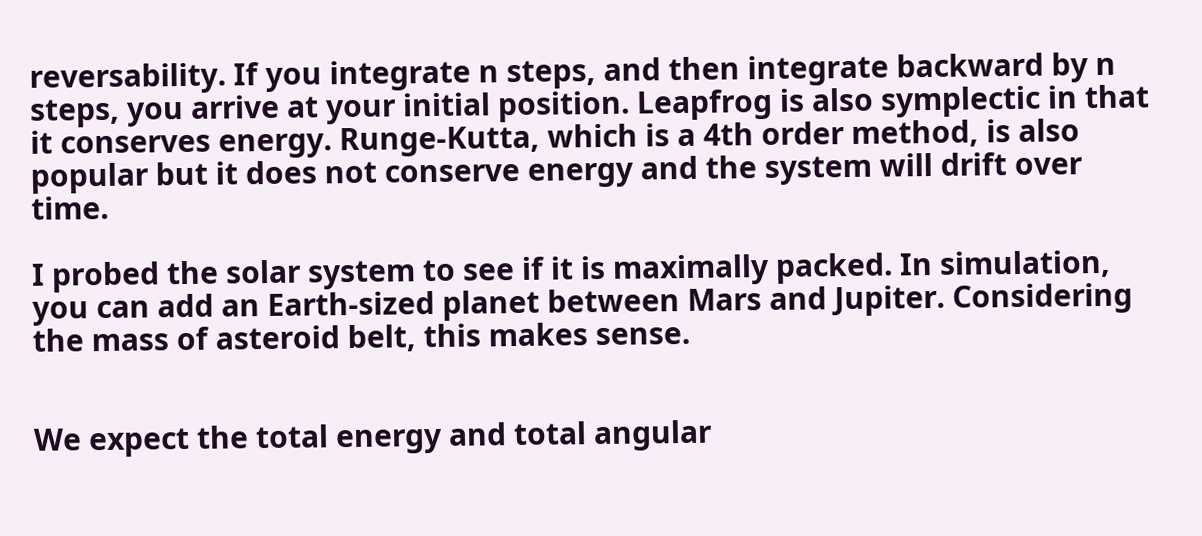reversability. If you integrate n steps, and then integrate backward by n steps, you arrive at your initial position. Leapfrog is also symplectic in that it conserves energy. Runge-Kutta, which is a 4th order method, is also popular but it does not conserve energy and the system will drift over time.

I probed the solar system to see if it is maximally packed. In simulation, you can add an Earth-sized planet between Mars and Jupiter. Considering the mass of asteroid belt, this makes sense.


We expect the total energy and total angular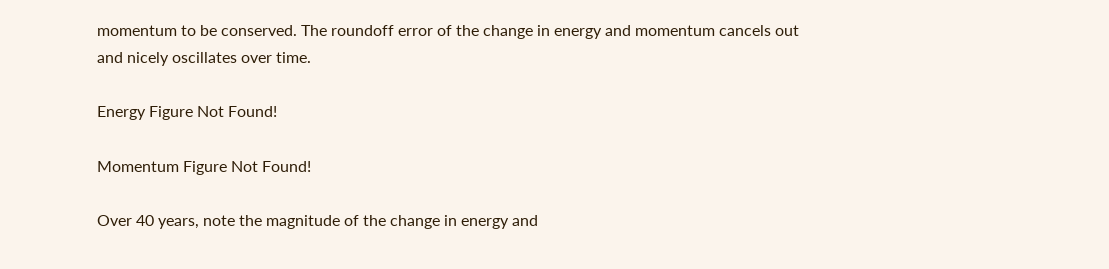momentum to be conserved. The roundoff error of the change in energy and momentum cancels out and nicely oscillates over time.

Energy Figure Not Found!

Momentum Figure Not Found!

Over 40 years, note the magnitude of the change in energy and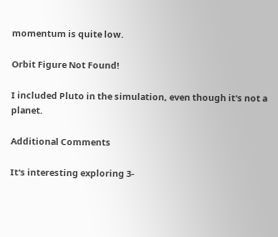momentum is quite low.

Orbit Figure Not Found!

I included Pluto in the simulation, even though it's not a planet.

Additional Comments

It's interesting exploring 3-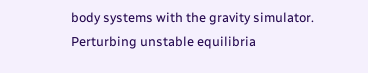body systems with the gravity simulator. Perturbing unstable equilibria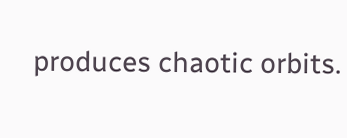produces chaotic orbits.